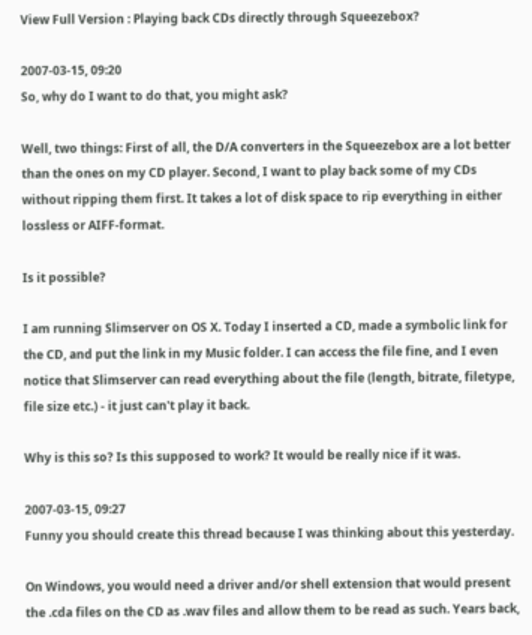View Full Version : Playing back CDs directly through Squeezebox?

2007-03-15, 09:20
So, why do I want to do that, you might ask?

Well, two things: First of all, the D/A converters in the Squeezebox are a lot better than the ones on my CD player. Second, I want to play back some of my CDs without ripping them first. It takes a lot of disk space to rip everything in either lossless or AIFF-format.

Is it possible?

I am running Slimserver on OS X. Today I inserted a CD, made a symbolic link for the CD, and put the link in my Music folder. I can access the file fine, and I even notice that Slimserver can read everything about the file (length, bitrate, filetype, file size etc.) - it just can't play it back.

Why is this so? Is this supposed to work? It would be really nice if it was.

2007-03-15, 09:27
Funny you should create this thread because I was thinking about this yesterday.

On Windows, you would need a driver and/or shell extension that would present the .cda files on the CD as .wav files and allow them to be read as such. Years back,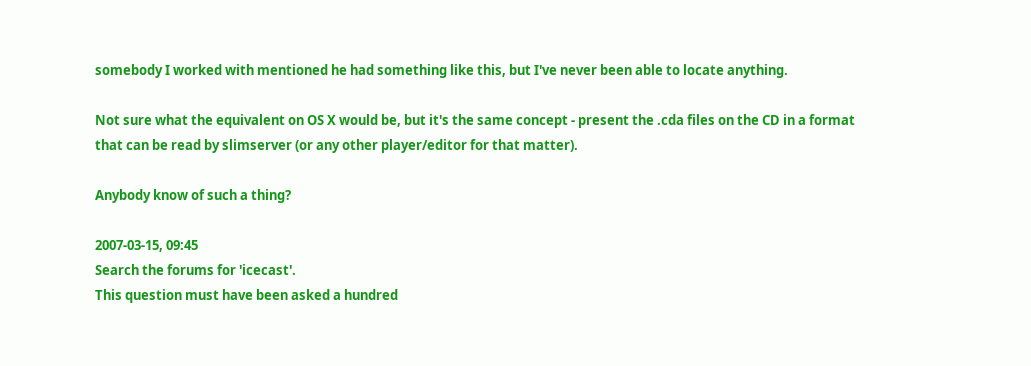somebody I worked with mentioned he had something like this, but I've never been able to locate anything.

Not sure what the equivalent on OS X would be, but it's the same concept - present the .cda files on the CD in a format that can be read by slimserver (or any other player/editor for that matter).

Anybody know of such a thing?

2007-03-15, 09:45
Search the forums for 'icecast'.
This question must have been asked a hundred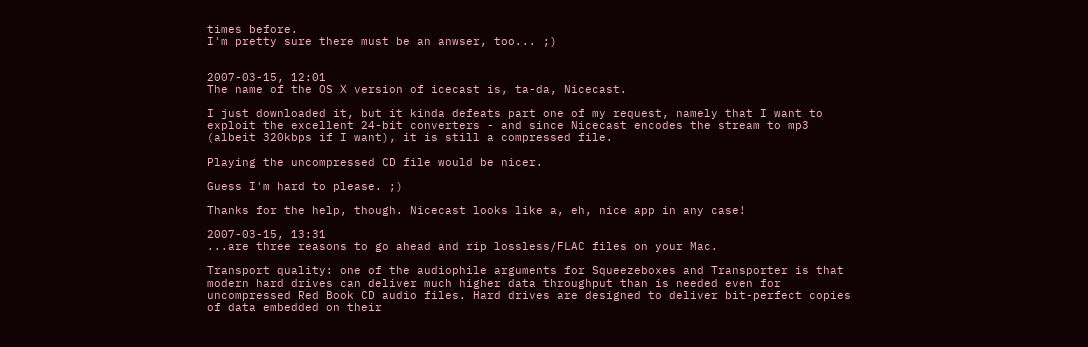times before.
I'm pretty sure there must be an anwser, too... ;)


2007-03-15, 12:01
The name of the OS X version of icecast is, ta-da, Nicecast.

I just downloaded it, but it kinda defeats part one of my request, namely that I want to exploit the excellent 24-bit converters - and since Nicecast encodes the stream to mp3 (albeit 320kbps if I want), it is still a compressed file.

Playing the uncompressed CD file would be nicer.

Guess I'm hard to please. ;)

Thanks for the help, though. Nicecast looks like a, eh, nice app in any case!

2007-03-15, 13:31
...are three reasons to go ahead and rip lossless/FLAC files on your Mac.

Transport quality: one of the audiophile arguments for Squeezeboxes and Transporter is that modern hard drives can deliver much higher data throughput than is needed even for uncompressed Red Book CD audio files. Hard drives are designed to deliver bit-perfect copies of data embedded on their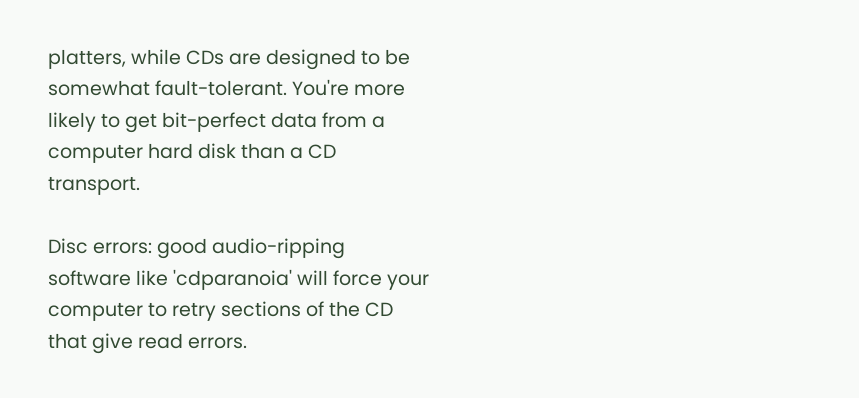platters, while CDs are designed to be somewhat fault-tolerant. You're more likely to get bit-perfect data from a computer hard disk than a CD transport.

Disc errors: good audio-ripping software like 'cdparanoia' will force your computer to retry sections of the CD that give read errors.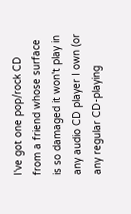I've got one pop/rock CD from a friend whose surface is so damaged it won't play in any audio CD player I own (or any regular CD-playing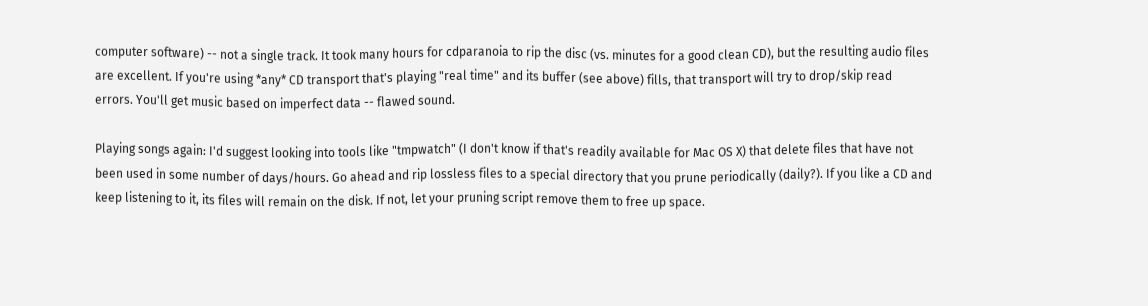computer software) -- not a single track. It took many hours for cdparanoia to rip the disc (vs. minutes for a good clean CD), but the resulting audio files are excellent. If you're using *any* CD transport that's playing "real time" and its buffer (see above) fills, that transport will try to drop/skip read errors. You'll get music based on imperfect data -- flawed sound.

Playing songs again: I'd suggest looking into tools like "tmpwatch" (I don't know if that's readily available for Mac OS X) that delete files that have not been used in some number of days/hours. Go ahead and rip lossless files to a special directory that you prune periodically (daily?). If you like a CD and keep listening to it, its files will remain on the disk. If not, let your pruning script remove them to free up space.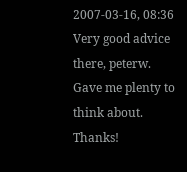2007-03-16, 08:36
Very good advice there, peterw. Gave me plenty to think about. Thanks!